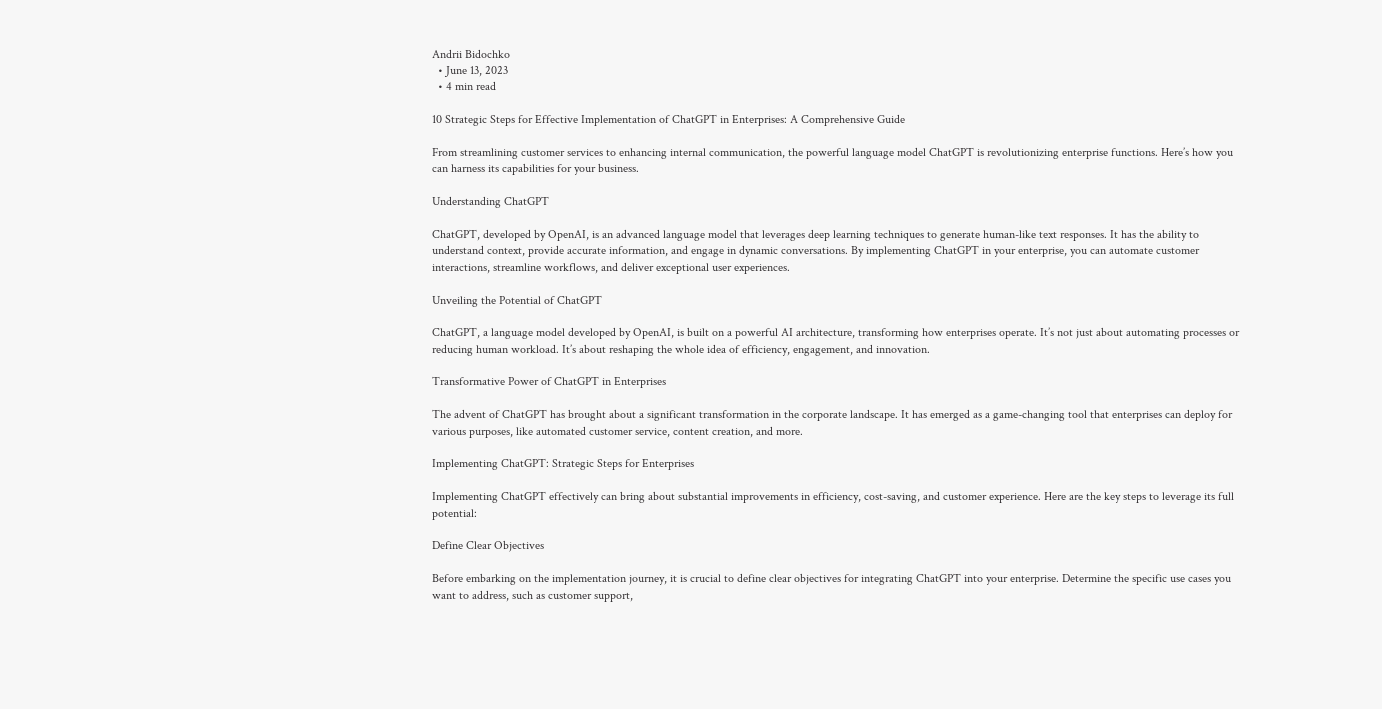Andrii Bidochko
  • June 13, 2023
  • 4 min read

10 Strategic Steps for Effective Implementation of ChatGPT in Enterprises: A Comprehensive Guide

From streamlining customer services to enhancing internal communication, the powerful language model ChatGPT is revolutionizing enterprise functions. Here’s how you can harness its capabilities for your business.

Understanding ChatGPT

ChatGPT, developed by OpenAI, is an advanced language model that leverages deep learning techniques to generate human-like text responses. It has the ability to understand context, provide accurate information, and engage in dynamic conversations. By implementing ChatGPT in your enterprise, you can automate customer interactions, streamline workflows, and deliver exceptional user experiences.

Unveiling the Potential of ChatGPT

ChatGPT, a language model developed by OpenAI, is built on a powerful AI architecture, transforming how enterprises operate. It’s not just about automating processes or reducing human workload. It’s about reshaping the whole idea of efficiency, engagement, and innovation.

Transformative Power of ChatGPT in Enterprises

The advent of ChatGPT has brought about a significant transformation in the corporate landscape. It has emerged as a game-changing tool that enterprises can deploy for various purposes, like automated customer service, content creation, and more.

Implementing ChatGPT: Strategic Steps for Enterprises

Implementing ChatGPT effectively can bring about substantial improvements in efficiency, cost-saving, and customer experience. Here are the key steps to leverage its full potential:

Define Clear Objectives

Before embarking on the implementation journey, it is crucial to define clear objectives for integrating ChatGPT into your enterprise. Determine the specific use cases you want to address, such as customer support,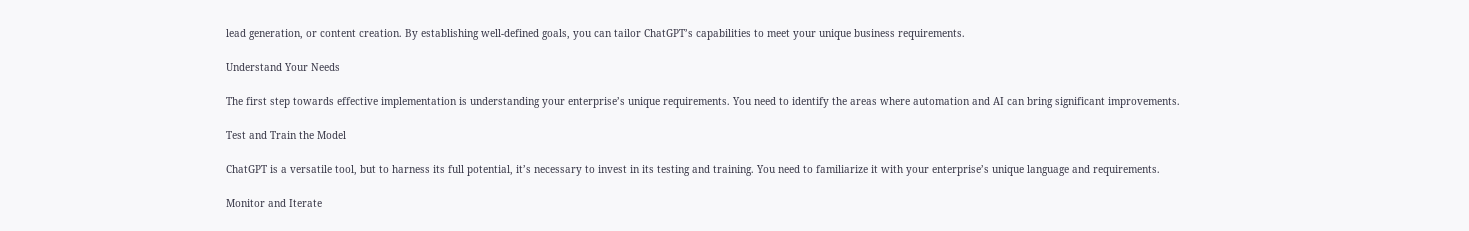lead generation, or content creation. By establishing well-defined goals, you can tailor ChatGPT’s capabilities to meet your unique business requirements.

Understand Your Needs

The first step towards effective implementation is understanding your enterprise’s unique requirements. You need to identify the areas where automation and AI can bring significant improvements.

Test and Train the Model

ChatGPT is a versatile tool, but to harness its full potential, it’s necessary to invest in its testing and training. You need to familiarize it with your enterprise’s unique language and requirements.

Monitor and Iterate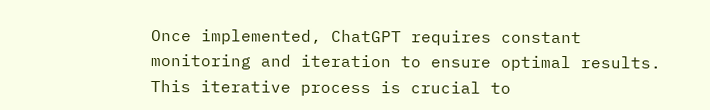Once implemented, ChatGPT requires constant monitoring and iteration to ensure optimal results. This iterative process is crucial to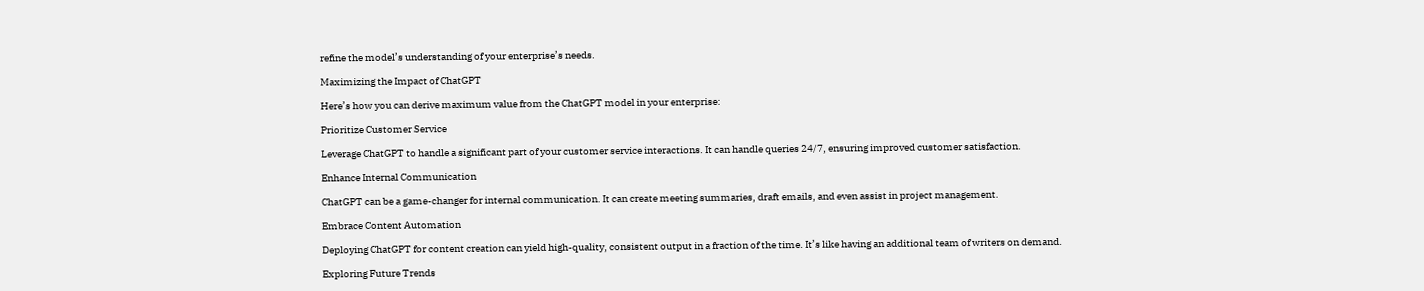refine the model’s understanding of your enterprise’s needs.

Maximizing the Impact of ChatGPT

Here’s how you can derive maximum value from the ChatGPT model in your enterprise:

Prioritize Customer Service

Leverage ChatGPT to handle a significant part of your customer service interactions. It can handle queries 24/7, ensuring improved customer satisfaction.

Enhance Internal Communication

ChatGPT can be a game-changer for internal communication. It can create meeting summaries, draft emails, and even assist in project management.

Embrace Content Automation

Deploying ChatGPT for content creation can yield high-quality, consistent output in a fraction of the time. It’s like having an additional team of writers on demand.

Exploring Future Trends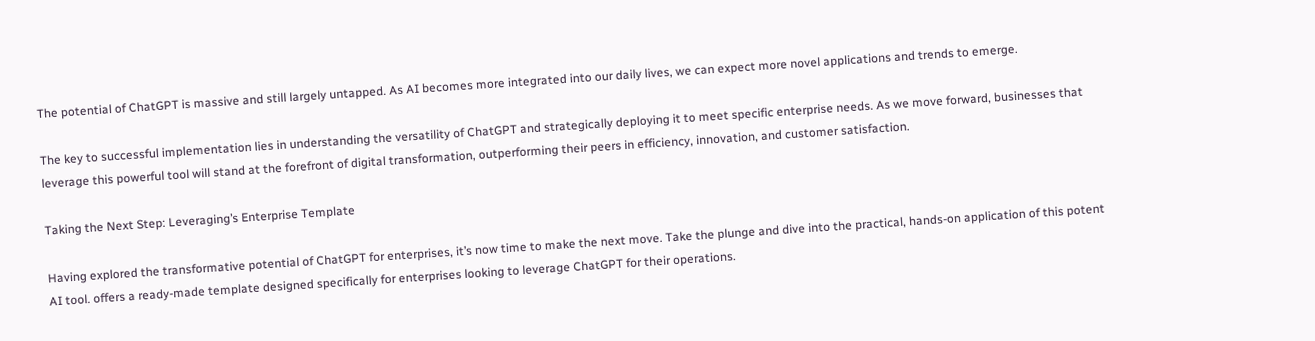The potential of ChatGPT is massive and still largely untapped. As AI becomes more integrated into our daily lives, we can expect more novel applications and trends to emerge.

The key to successful implementation lies in understanding the versatility of ChatGPT and strategically deploying it to meet specific enterprise needs. As we move forward, businesses that leverage this powerful tool will stand at the forefront of digital transformation, outperforming their peers in efficiency, innovation, and customer satisfaction.

Taking the Next Step: Leveraging’s Enterprise Template

Having explored the transformative potential of ChatGPT for enterprises, it’s now time to make the next move. Take the plunge and dive into the practical, hands-on application of this potent AI tool. offers a ready-made template designed specifically for enterprises looking to leverage ChatGPT for their operations.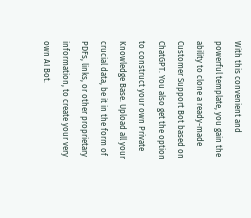With this convenient and powerful template, you gain the ability to clone a ready-made Customer Support Bot based on ChatGPT. You also get the option to construct your own Private Knowledge Base. Upload all your crucial data, be it in the form of PDFs, links, or other proprietary information, to create your very own AI Bot.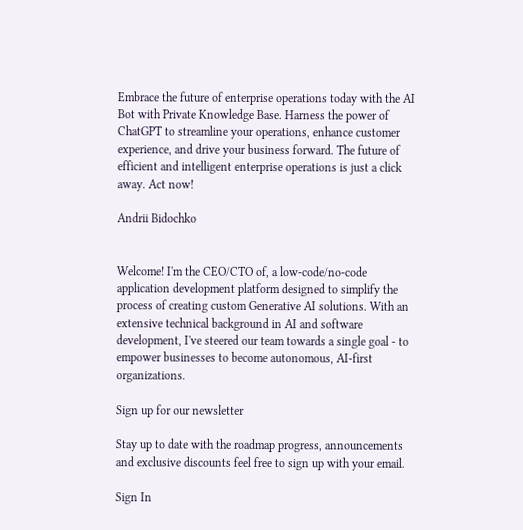Embrace the future of enterprise operations today with the AI Bot with Private Knowledge Base. Harness the power of ChatGPT to streamline your operations, enhance customer experience, and drive your business forward. The future of efficient and intelligent enterprise operations is just a click away. Act now!

Andrii Bidochko


Welcome! I'm the CEO/CTO of, a low-code/no-code application development platform designed to simplify the process of creating custom Generative AI solutions. With an extensive technical background in AI and software development, I've steered our team towards a single goal - to empower businesses to become autonomous, AI-first organizations.

Sign up for our newsletter

Stay up to date with the roadmap progress, announcements and exclusive discounts feel free to sign up with your email.

Sign In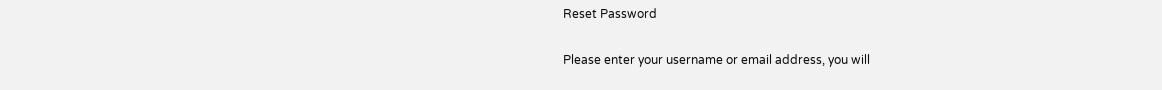Reset Password

Please enter your username or email address, you will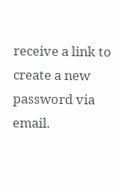receive a link to create a new password via email.